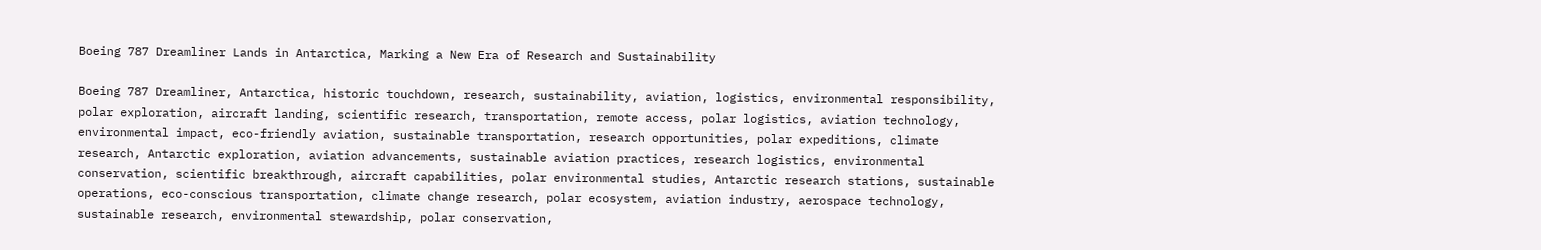Boeing 787 Dreamliner Lands in Antarctica, Marking a New Era of Research and Sustainability

Boeing 787 Dreamliner, Antarctica, historic touchdown, research, sustainability, aviation, logistics, environmental responsibility, polar exploration, aircraft landing, scientific research, transportation, remote access, polar logistics, aviation technology, environmental impact, eco-friendly aviation, sustainable transportation, research opportunities, polar expeditions, climate research, Antarctic exploration, aviation advancements, sustainable aviation practices, research logistics, environmental conservation, scientific breakthrough, aircraft capabilities, polar environmental studies, Antarctic research stations, sustainable operations, eco-conscious transportation, climate change research, polar ecosystem, aviation industry, aerospace technology, sustainable research, environmental stewardship, polar conservation,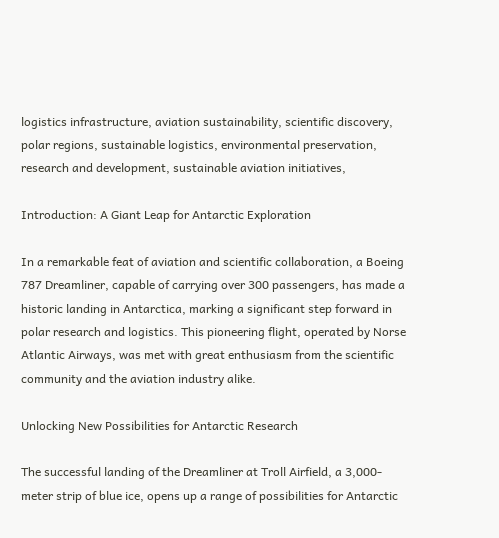logistics infrastructure, aviation sustainability, scientific discovery, polar regions, sustainable logistics, environmental preservation, research and development, sustainable aviation initiatives,

Introduction: A Giant Leap for Antarctic Exploration

In a remarkable feat of aviation and scientific collaboration, a Boeing 787 Dreamliner, capable of carrying over 300 passengers, has made a historic landing in Antarctica, marking a significant step forward in polar research and logistics. This pioneering flight, operated by Norse Atlantic Airways, was met with great enthusiasm from the scientific community and the aviation industry alike.

Unlocking New Possibilities for Antarctic Research

The successful landing of the Dreamliner at Troll Airfield, a 3,000-meter strip of blue ice, opens up a range of possibilities for Antarctic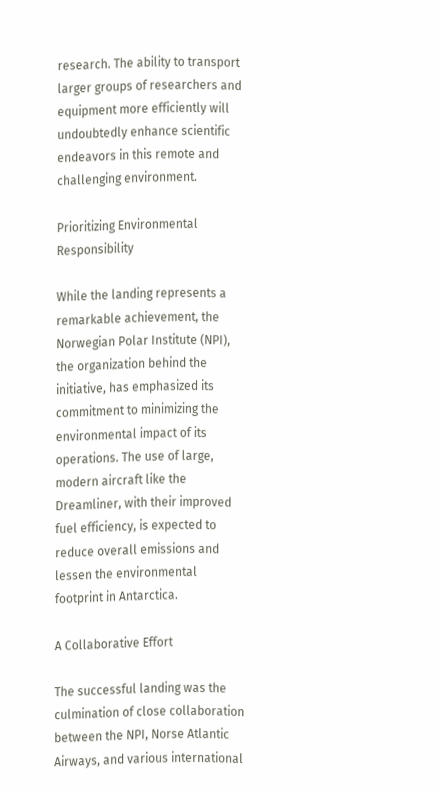research. The ability to transport larger groups of researchers and equipment more efficiently will undoubtedly enhance scientific endeavors in this remote and challenging environment.

Prioritizing Environmental Responsibility

While the landing represents a remarkable achievement, the Norwegian Polar Institute (NPI), the organization behind the initiative, has emphasized its commitment to minimizing the environmental impact of its operations. The use of large, modern aircraft like the Dreamliner, with their improved fuel efficiency, is expected to reduce overall emissions and lessen the environmental footprint in Antarctica.

A Collaborative Effort

The successful landing was the culmination of close collaboration between the NPI, Norse Atlantic Airways, and various international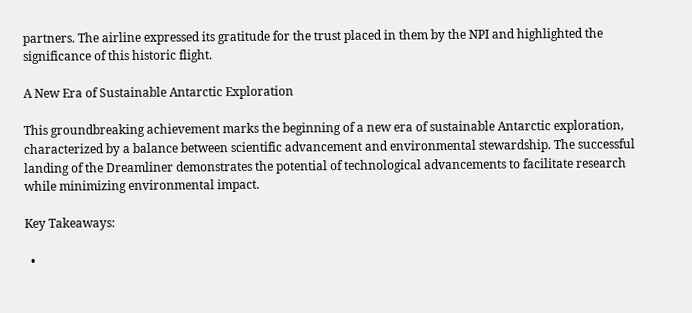partners. The airline expressed its gratitude for the trust placed in them by the NPI and highlighted the significance of this historic flight.

A New Era of Sustainable Antarctic Exploration

This groundbreaking achievement marks the beginning of a new era of sustainable Antarctic exploration, characterized by a balance between scientific advancement and environmental stewardship. The successful landing of the Dreamliner demonstrates the potential of technological advancements to facilitate research while minimizing environmental impact.

Key Takeaways:

  •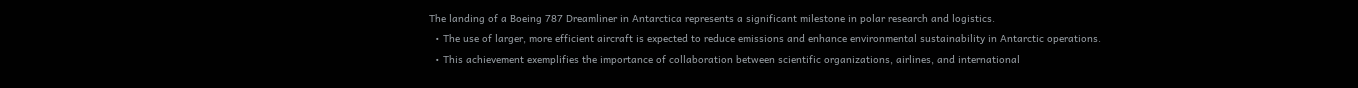The landing of a Boeing 787 Dreamliner in Antarctica represents a significant milestone in polar research and logistics.
  • The use of larger, more efficient aircraft is expected to reduce emissions and enhance environmental sustainability in Antarctic operations.
  • This achievement exemplifies the importance of collaboration between scientific organizations, airlines, and international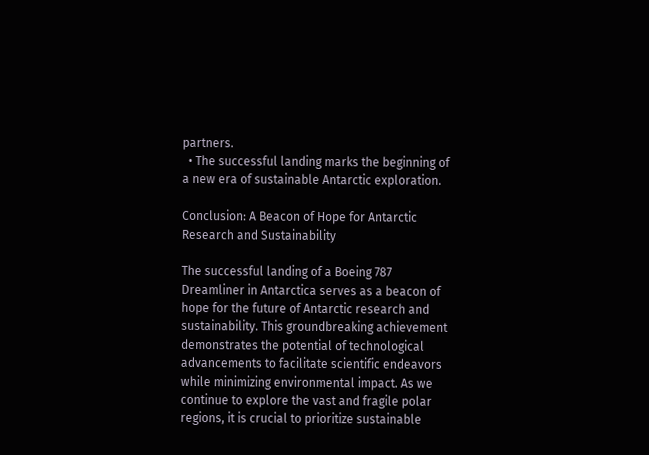partners.
  • The successful landing marks the beginning of a new era of sustainable Antarctic exploration.

Conclusion: A Beacon of Hope for Antarctic Research and Sustainability

The successful landing of a Boeing 787 Dreamliner in Antarctica serves as a beacon of hope for the future of Antarctic research and sustainability. This groundbreaking achievement demonstrates the potential of technological advancements to facilitate scientific endeavors while minimizing environmental impact. As we continue to explore the vast and fragile polar regions, it is crucial to prioritize sustainable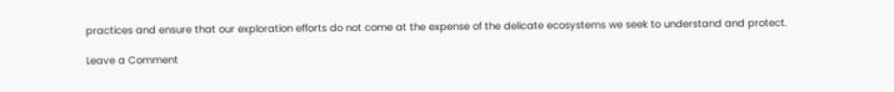practices and ensure that our exploration efforts do not come at the expense of the delicate ecosystems we seek to understand and protect.

Leave a Comment